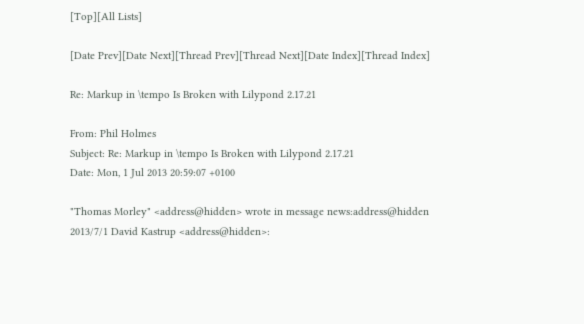[Top][All Lists]

[Date Prev][Date Next][Thread Prev][Thread Next][Date Index][Thread Index]

Re: Markup in \tempo Is Broken with Lilypond 2.17.21

From: Phil Holmes
Subject: Re: Markup in \tempo Is Broken with Lilypond 2.17.21
Date: Mon, 1 Jul 2013 20:59:07 +0100

"Thomas Morley" <address@hidden> wrote in message news:address@hidden
2013/7/1 David Kastrup <address@hidden>: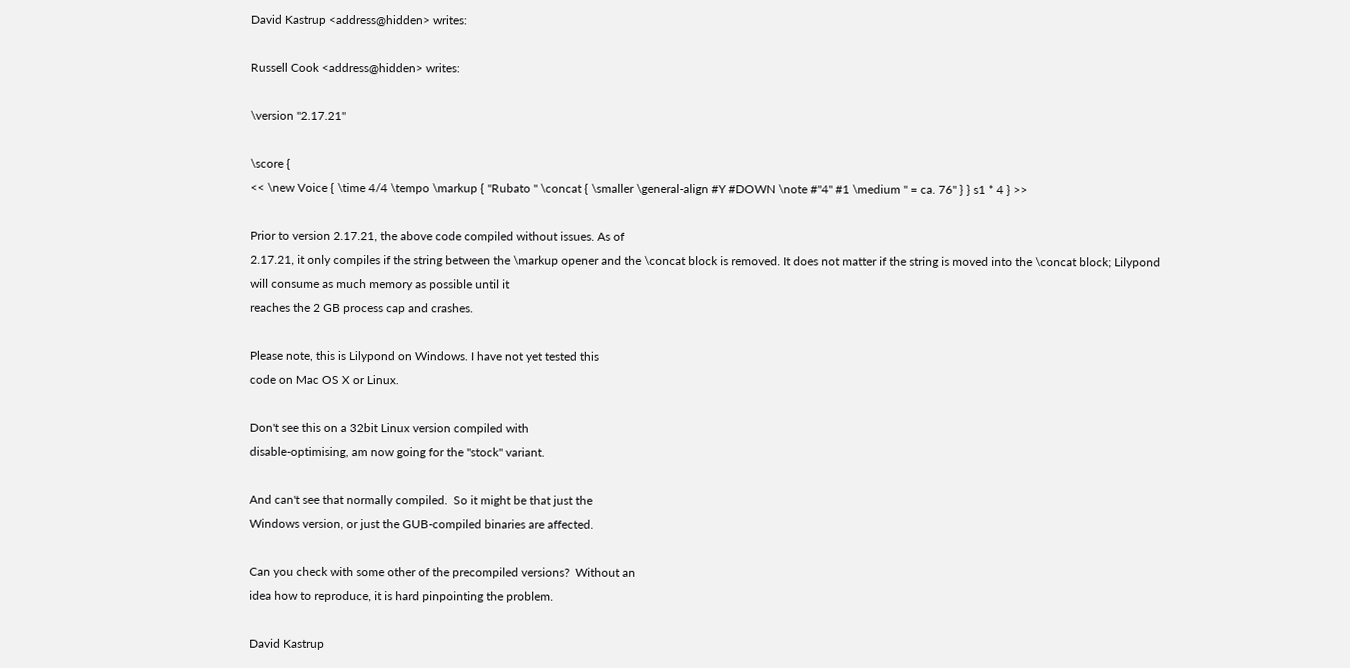David Kastrup <address@hidden> writes:

Russell Cook <address@hidden> writes:

\version "2.17.21"

\score {
<< \new Voice { \time 4/4 \tempo \markup { "Rubato " \concat { \smaller \general-align #Y #DOWN \note #"4" #1 \medium " = ca. 76" } } s1 * 4 } >>

Prior to version 2.17.21, the above code compiled without issues. As of
2.17.21, it only compiles if the string between the \markup opener and the \concat block is removed. It does not matter if the string is moved into the \concat block; Lilypond will consume as much memory as possible until it
reaches the 2 GB process cap and crashes.

Please note, this is Lilypond on Windows. I have not yet tested this
code on Mac OS X or Linux.

Don't see this on a 32bit Linux version compiled with
disable-optimising, am now going for the "stock" variant.

And can't see that normally compiled.  So it might be that just the
Windows version, or just the GUB-compiled binaries are affected.

Can you check with some other of the precompiled versions?  Without an
idea how to reproduce, it is hard pinpointing the problem.

David Kastrup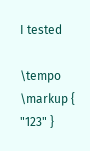I tested

\tempo \markup { "123" }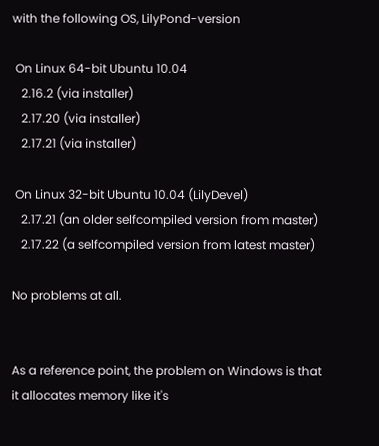with the following OS, LilyPond-version

 On Linux 64-bit Ubuntu 10.04
   2.16.2 (via installer)
   2.17.20 (via installer)
   2.17.21 (via installer)

 On Linux 32-bit Ubuntu 10.04 (LilyDevel)
   2.17.21 (an older selfcompiled version from master)
   2.17.22 (a selfcompiled version from latest master)

No problems at all.


As a reference point, the problem on Windows is that it allocates memory like it's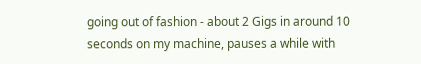going out of fashion - about 2 Gigs in around 10 seconds on my machine, pauses a while with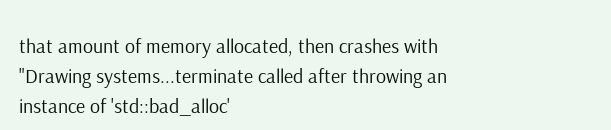that amount of memory allocated, then crashes with "Drawing systems...terminate called after throwing an instance of 'std::bad_alloc'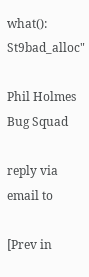what():  St9bad_alloc"

Phil Holmes
Bug Squad

reply via email to

[Prev in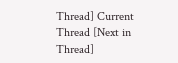Thread] Current Thread [Next in Thread]